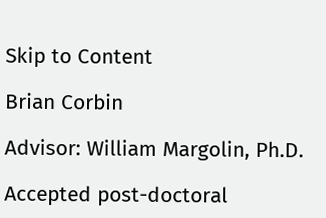Skip to Content

Brian Corbin

Advisor: William Margolin, Ph.D.

Accepted post-doctoral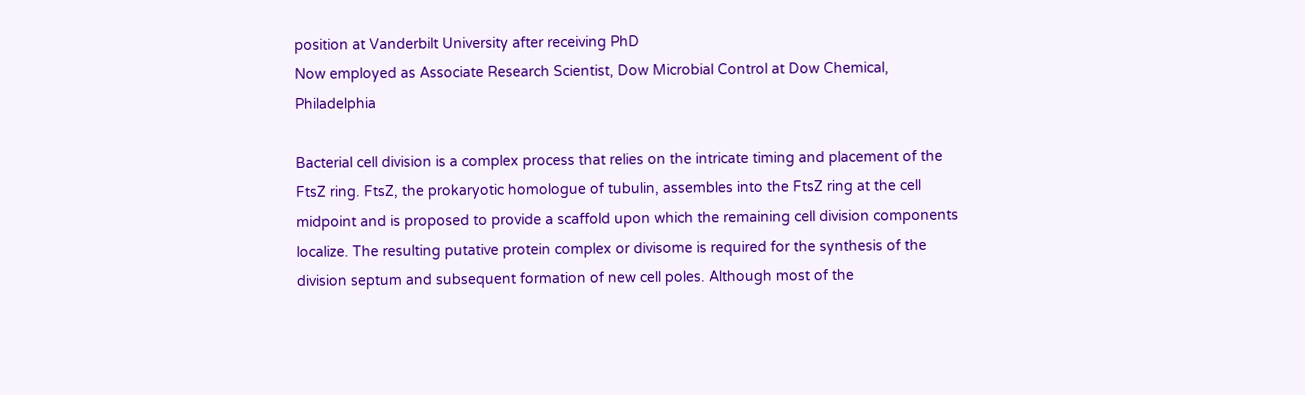position at Vanderbilt University after receiving PhD
Now employed as Associate Research Scientist, Dow Microbial Control at Dow Chemical, Philadelphia

Bacterial cell division is a complex process that relies on the intricate timing and placement of the FtsZ ring. FtsZ, the prokaryotic homologue of tubulin, assembles into the FtsZ ring at the cell midpoint and is proposed to provide a scaffold upon which the remaining cell division components localize. The resulting putative protein complex or divisome is required for the synthesis of the division septum and subsequent formation of new cell poles. Although most of the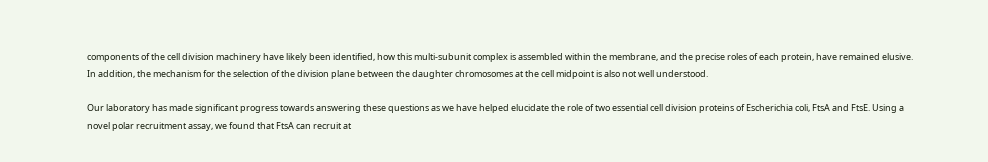components of the cell division machinery have likely been identified, how this multi-subunit complex is assembled within the membrane, and the precise roles of each protein, have remained elusive. In addition, the mechanism for the selection of the division plane between the daughter chromosomes at the cell midpoint is also not well understood.

Our laboratory has made significant progress towards answering these questions as we have helped elucidate the role of two essential cell division proteins of Escherichia coli, FtsA and FtsE. Using a novel polar recruitment assay, we found that FtsA can recruit at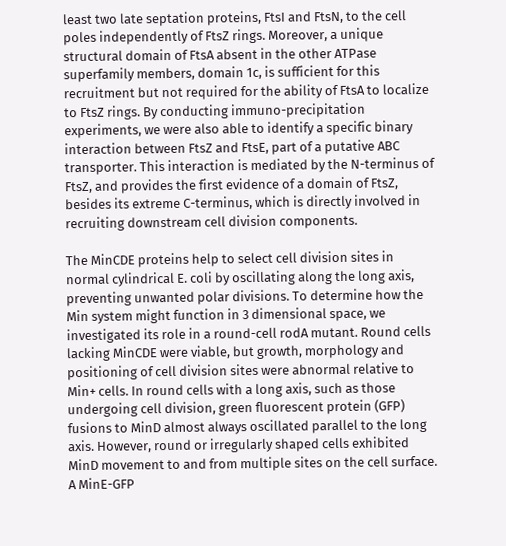least two late septation proteins, FtsI and FtsN, to the cell poles independently of FtsZ rings. Moreover, a unique structural domain of FtsA absent in the other ATPase superfamily members, domain 1c, is sufficient for this recruitment but not required for the ability of FtsA to localize to FtsZ rings. By conducting immuno-precipitation experiments, we were also able to identify a specific binary interaction between FtsZ and FtsE, part of a putative ABC transporter. This interaction is mediated by the N-terminus of FtsZ, and provides the first evidence of a domain of FtsZ, besides its extreme C-terminus, which is directly involved in recruiting downstream cell division components.

The MinCDE proteins help to select cell division sites in normal cylindrical E. coli by oscillating along the long axis, preventing unwanted polar divisions. To determine how the Min system might function in 3 dimensional space, we investigated its role in a round-cell rodA mutant. Round cells lacking MinCDE were viable, but growth, morphology and positioning of cell division sites were abnormal relative to Min+ cells. In round cells with a long axis, such as those undergoing cell division, green fluorescent protein (GFP) fusions to MinD almost always oscillated parallel to the long axis. However, round or irregularly shaped cells exhibited MinD movement to and from multiple sites on the cell surface. A MinE-GFP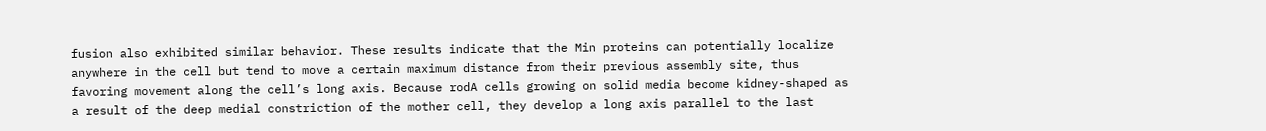fusion also exhibited similar behavior. These results indicate that the Min proteins can potentially localize anywhere in the cell but tend to move a certain maximum distance from their previous assembly site, thus favoring movement along the cell’s long axis. Because rodA cells growing on solid media become kidney-shaped as a result of the deep medial constriction of the mother cell, they develop a long axis parallel to the last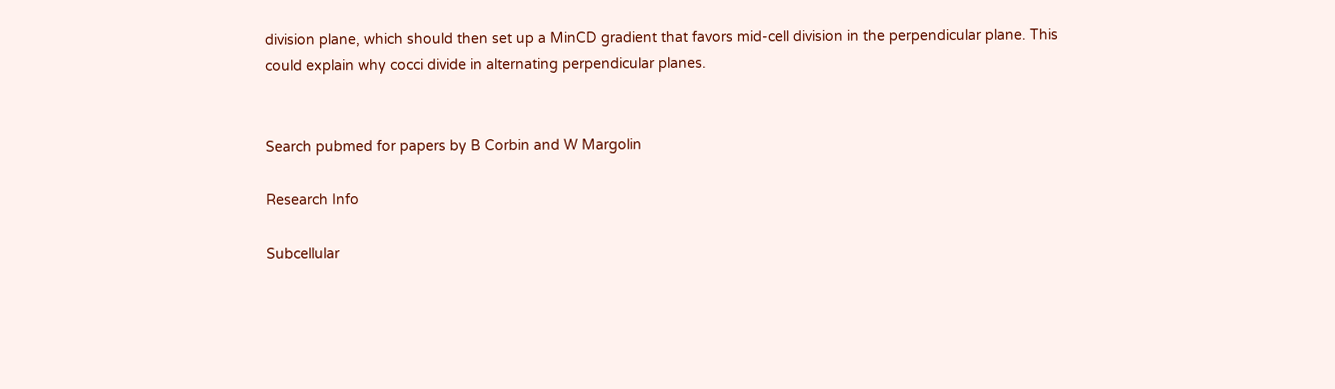division plane, which should then set up a MinCD gradient that favors mid-cell division in the perpendicular plane. This could explain why cocci divide in alternating perpendicular planes.


Search pubmed for papers by B Corbin and W Margolin

Research Info

Subcellular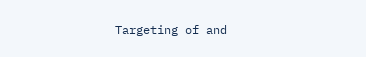Targeting of and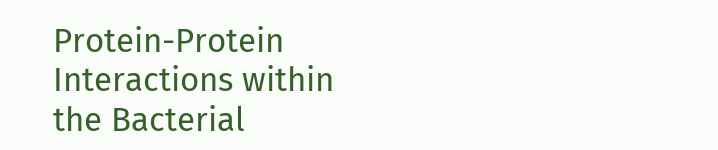Protein-Protein Interactions within the Bacterial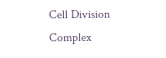Cell Division Complex